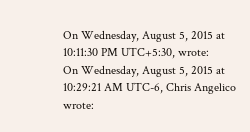On Wednesday, August 5, 2015 at 10:11:30 PM UTC+5:30, wrote:
On Wednesday, August 5, 2015 at 10:29:21 AM UTC-6, Chris Angelico wrote: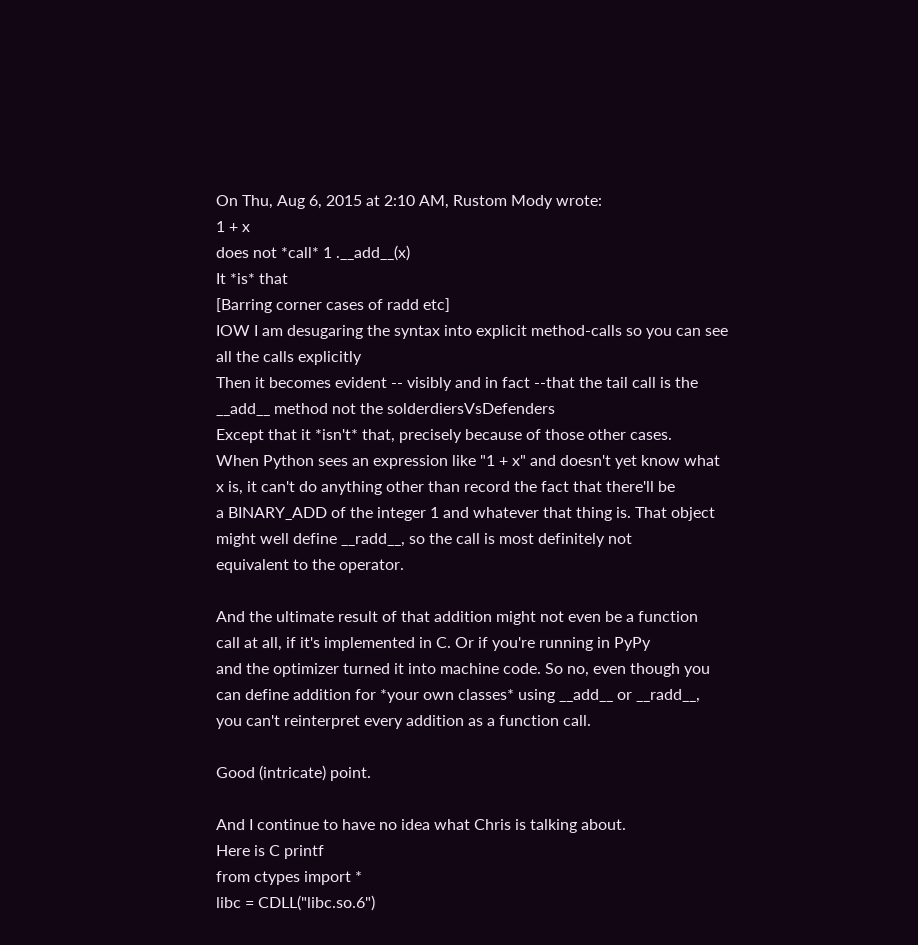On Thu, Aug 6, 2015 at 2:10 AM, Rustom Mody wrote:
1 + x
does not *call* 1 .__add__(x)
It *is* that
[Barring corner cases of radd etc]
IOW I am desugaring the syntax into explicit method-calls so you can see
all the calls explicitly
Then it becomes evident -- visibly and in fact --that the tail call is the
__add__ method not the solderdiersVsDefenders
Except that it *isn't* that, precisely because of those other cases.
When Python sees an expression like "1 + x" and doesn't yet know what
x is, it can't do anything other than record the fact that there'll be
a BINARY_ADD of the integer 1 and whatever that thing is. That object
might well define __radd__, so the call is most definitely not
equivalent to the operator.

And the ultimate result of that addition might not even be a function
call at all, if it's implemented in C. Or if you're running in PyPy
and the optimizer turned it into machine code. So no, even though you
can define addition for *your own classes* using __add__ or __radd__,
you can't reinterpret every addition as a function call.

Good (intricate) point.

And I continue to have no idea what Chris is talking about.
Here is C printf
from ctypes import *
libc = CDLL("libc.so.6")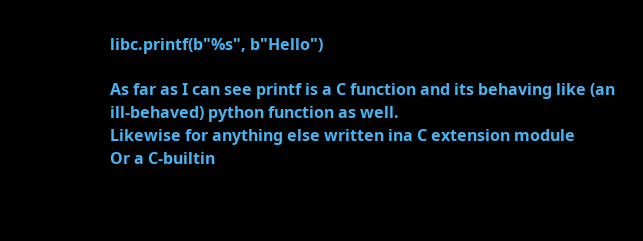libc.printf(b"%s", b"Hello")

As far as I can see printf is a C function and its behaving like (an
ill-behaved) python function as well.
Likewise for anything else written ina C extension module
Or a C-builtin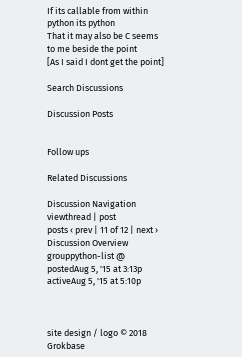If its callable from within python its python
That it may also be C seems to me beside the point
[As I said I dont get the point]

Search Discussions

Discussion Posts


Follow ups

Related Discussions

Discussion Navigation
viewthread | post
posts ‹ prev | 11 of 12 | next ›
Discussion Overview
grouppython-list @
postedAug 5, '15 at 3:13p
activeAug 5, '15 at 5:10p



site design / logo © 2018 Grokbase